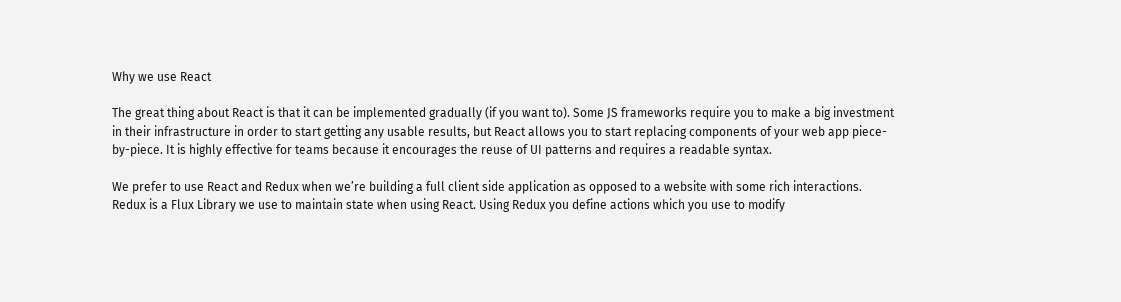Why we use React

The great thing about React is that it can be implemented gradually (if you want to). Some JS frameworks require you to make a big investment in their infrastructure in order to start getting any usable results, but React allows you to start replacing components of your web app piece-by-piece. It is highly effective for teams because it encourages the reuse of UI patterns and requires a readable syntax.

We prefer to use React and Redux when we’re building a full client side application as opposed to a website with some rich interactions.
Redux is a Flux Library we use to maintain state when using React. Using Redux you define actions which you use to modify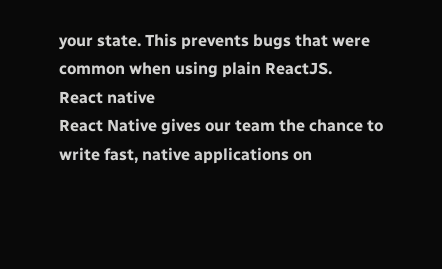your state. This prevents bugs that were common when using plain ReactJS.
React native
React Native gives our team the chance to write fast, native applications on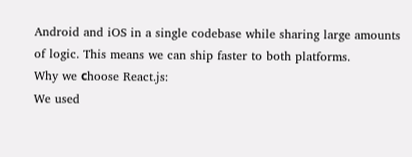Android and iOS in a single codebase while sharing large amounts of logic. This means we can ship faster to both platforms.
Why we сhoose React.js:
We used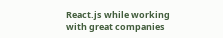React.js while working with great companies